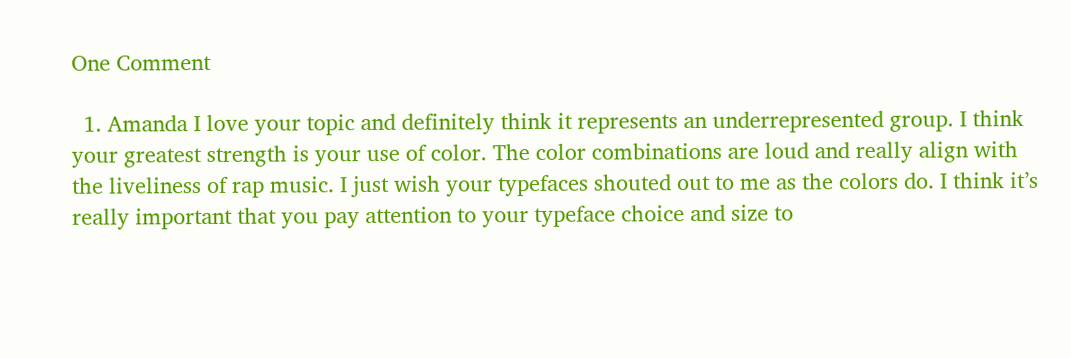One Comment

  1. Amanda I love your topic and definitely think it represents an underrepresented group. I think your greatest strength is your use of color. The color combinations are loud and really align with the liveliness of rap music. I just wish your typefaces shouted out to me as the colors do. I think it’s really important that you pay attention to your typeface choice and size to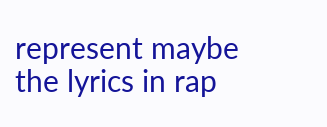represent maybe the lyrics in rap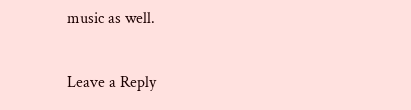music as well.

Leave a Reply